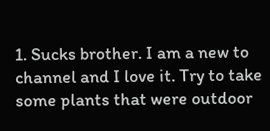1. Sucks brother. I am a new to channel and I love it. Try to take some plants that were outdoor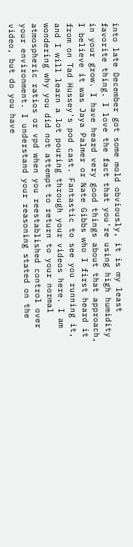into late December got some mold obviously, it is my least favorite thing. I love the fact that you're using high humidity in your grow. I have heard very good things about that approach, I believe it was Jaya Palmer or Nate Gibbs who I first heard it from on Tad Hussey's pod cast. Fantastic to see you running it, and I will learn a lot pouring through your videos here. I am wondering why you did not attempt to return to your normal atmospheric ratios or vpd when you reestablished control over your environment. I understand your reasoning stated on the video, but do you have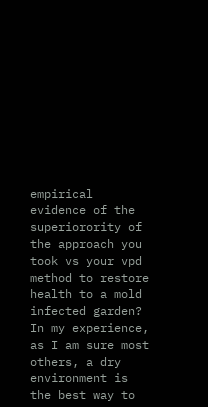empirical evidence of the superiorority of the approach you took vs your vpd method to restore health to a mold infected garden? In my experience, as I am sure most others, a dry environment is the best way to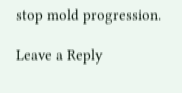stop mold progression.

Leave a Reply